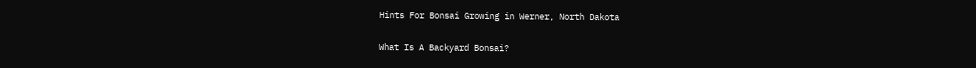Hints For Bonsai Growing in Werner, North Dakota

What Is A Backyard Bonsai?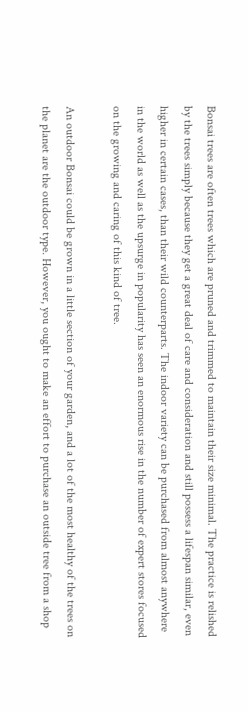Bonsai trees are often trees which are pruned and trimmed to maintain their size minimal. The practice is relished by the trees simply because they get a great deal of care and consideration and still possess a lifespan similar, even higher in certain cases, than their wild counterparts. The indoor variety can be purchased from almost anywhere in the world as well as the upsurge in popularity has seen an enormous rise in the number of expert stores focused on the growing and caring of this kind of tree.

An outdoor Bonsai could be grown in a little section of your garden, and a lot of the most healthy of the trees on the planet are the outdoor type. However, you ought to make an effort to purchase an outside tree from a shop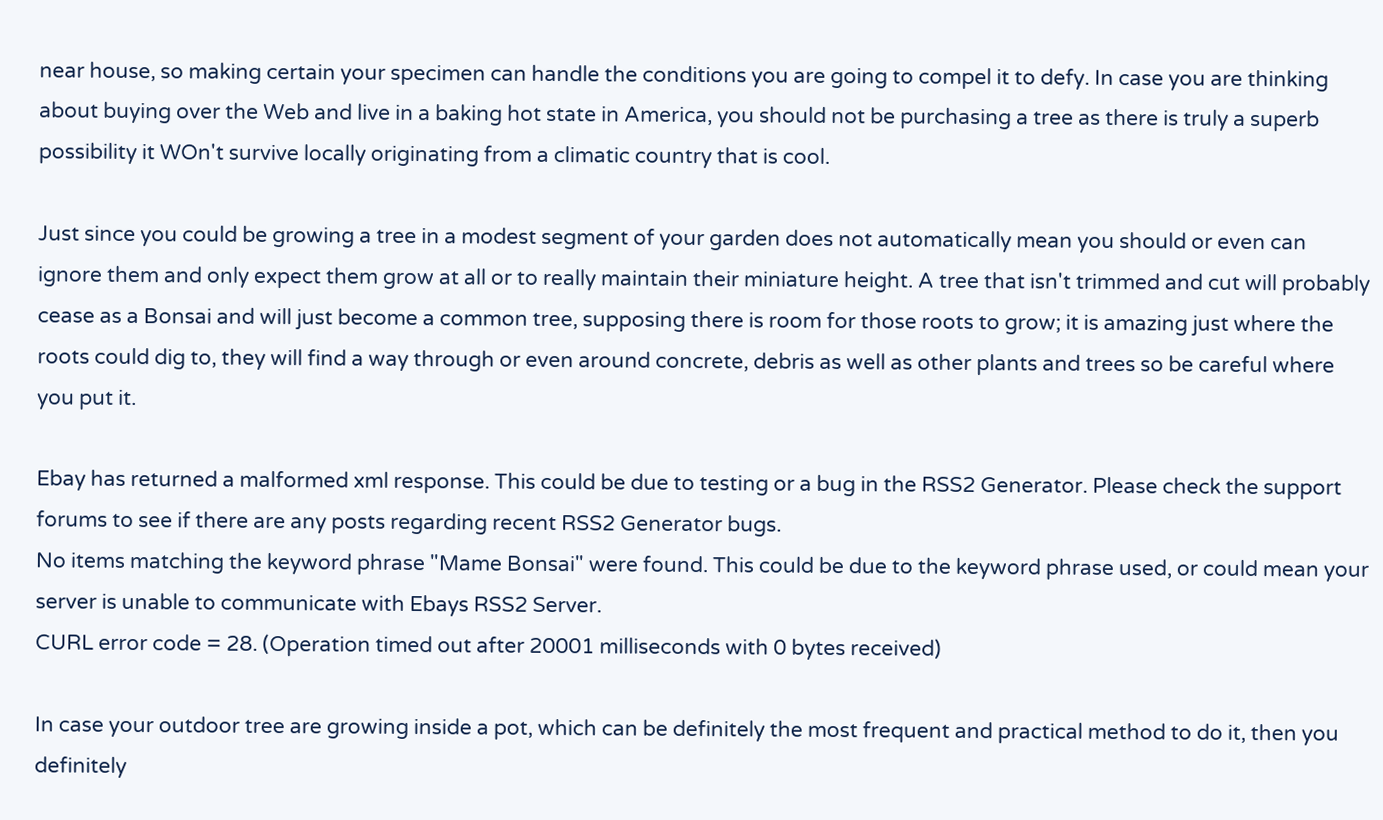near house, so making certain your specimen can handle the conditions you are going to compel it to defy. In case you are thinking about buying over the Web and live in a baking hot state in America, you should not be purchasing a tree as there is truly a superb possibility it WOn't survive locally originating from a climatic country that is cool.

Just since you could be growing a tree in a modest segment of your garden does not automatically mean you should or even can ignore them and only expect them grow at all or to really maintain their miniature height. A tree that isn't trimmed and cut will probably cease as a Bonsai and will just become a common tree, supposing there is room for those roots to grow; it is amazing just where the roots could dig to, they will find a way through or even around concrete, debris as well as other plants and trees so be careful where you put it.

Ebay has returned a malformed xml response. This could be due to testing or a bug in the RSS2 Generator. Please check the support forums to see if there are any posts regarding recent RSS2 Generator bugs.
No items matching the keyword phrase "Mame Bonsai" were found. This could be due to the keyword phrase used, or could mean your server is unable to communicate with Ebays RSS2 Server.
CURL error code = 28. (Operation timed out after 20001 milliseconds with 0 bytes received)

In case your outdoor tree are growing inside a pot, which can be definitely the most frequent and practical method to do it, then you definitely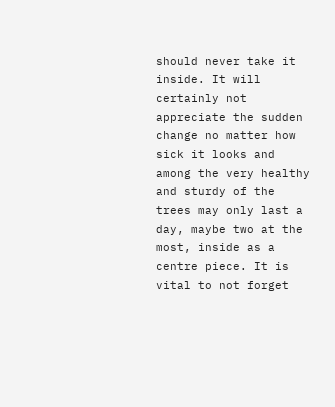should never take it inside. It will certainly not appreciate the sudden change no matter how sick it looks and among the very healthy and sturdy of the trees may only last a day, maybe two at the most, inside as a centre piece. It is vital to not forget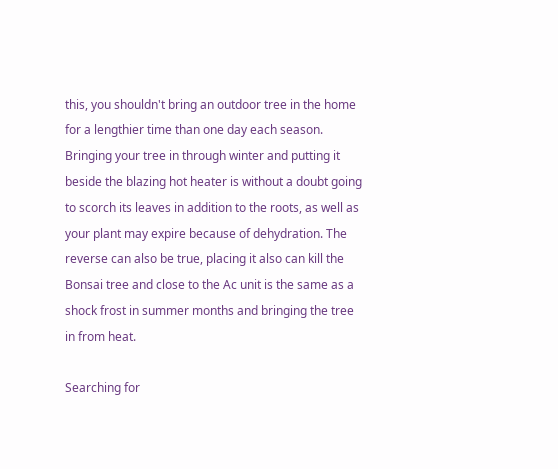this, you shouldn't bring an outdoor tree in the home for a lengthier time than one day each season. Bringing your tree in through winter and putting it beside the blazing hot heater is without a doubt going to scorch its leaves in addition to the roots, as well as your plant may expire because of dehydration. The reverse can also be true, placing it also can kill the Bonsai tree and close to the Ac unit is the same as a shock frost in summer months and bringing the tree in from heat.

Searching for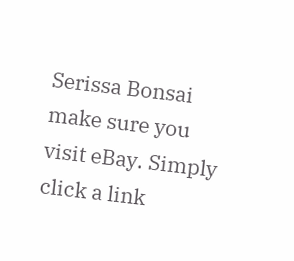Serissa Bonsai make sure you visit eBay. Simply click a link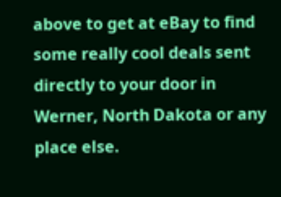above to get at eBay to find some really cool deals sent directly to your door in Werner, North Dakota or any place else.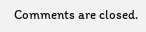Comments are closed.